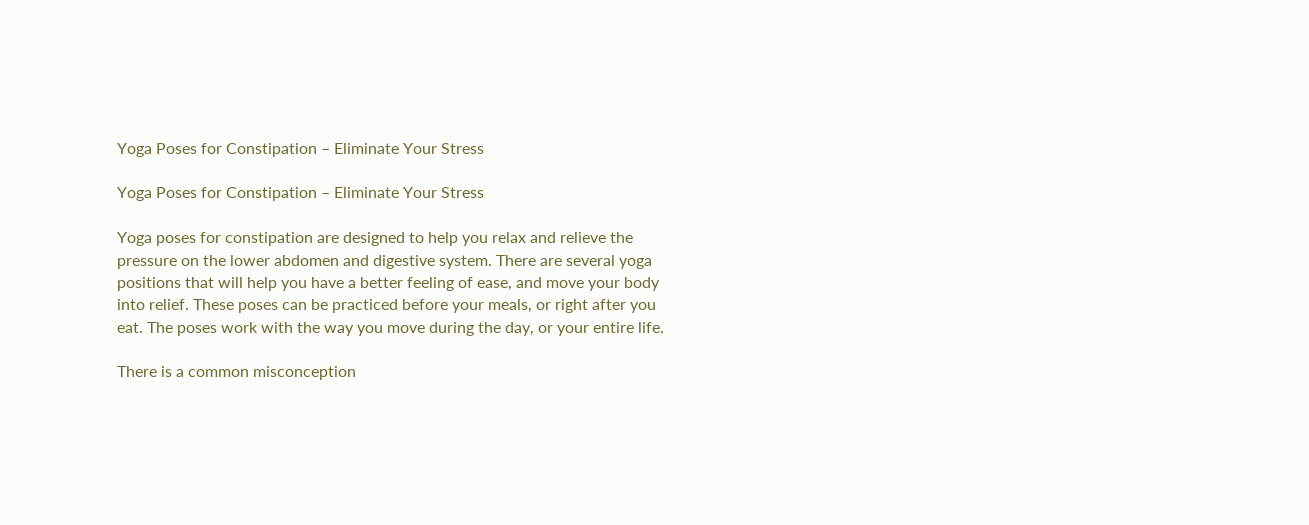Yoga Poses for Constipation – Eliminate Your Stress

Yoga Poses for Constipation – Eliminate Your Stress

Yoga poses for constipation are designed to help you relax and relieve the pressure on the lower abdomen and digestive system. There are several yoga positions that will help you have a better feeling of ease, and move your body into relief. These poses can be practiced before your meals, or right after you eat. The poses work with the way you move during the day, or your entire life.

There is a common misconception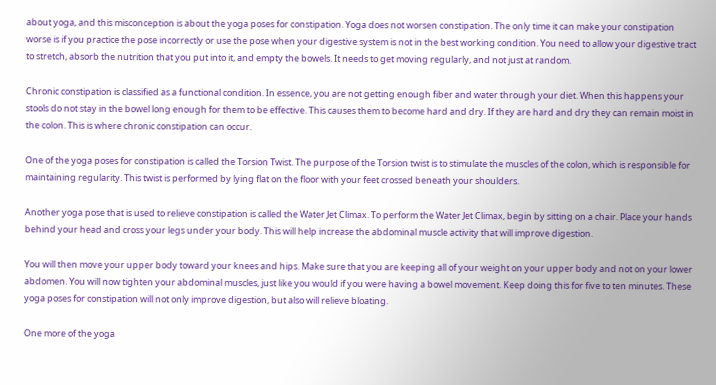about yoga, and this misconception is about the yoga poses for constipation. Yoga does not worsen constipation. The only time it can make your constipation worse is if you practice the pose incorrectly or use the pose when your digestive system is not in the best working condition. You need to allow your digestive tract to stretch, absorb the nutrition that you put into it, and empty the bowels. It needs to get moving regularly, and not just at random.

Chronic constipation is classified as a functional condition. In essence, you are not getting enough fiber and water through your diet. When this happens your stools do not stay in the bowel long enough for them to be effective. This causes them to become hard and dry. If they are hard and dry they can remain moist in the colon. This is where chronic constipation can occur.

One of the yoga poses for constipation is called the Torsion Twist. The purpose of the Torsion twist is to stimulate the muscles of the colon, which is responsible for maintaining regularity. This twist is performed by lying flat on the floor with your feet crossed beneath your shoulders.

Another yoga pose that is used to relieve constipation is called the Water Jet Climax. To perform the Water Jet Climax, begin by sitting on a chair. Place your hands behind your head and cross your legs under your body. This will help increase the abdominal muscle activity that will improve digestion.

You will then move your upper body toward your knees and hips. Make sure that you are keeping all of your weight on your upper body and not on your lower abdomen. You will now tighten your abdominal muscles, just like you would if you were having a bowel movement. Keep doing this for five to ten minutes. These yoga poses for constipation will not only improve digestion, but also will relieve bloating.

One more of the yoga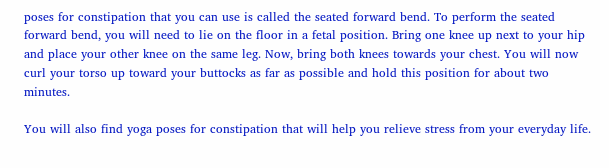poses for constipation that you can use is called the seated forward bend. To perform the seated forward bend, you will need to lie on the floor in a fetal position. Bring one knee up next to your hip and place your other knee on the same leg. Now, bring both knees towards your chest. You will now curl your torso up toward your buttocks as far as possible and hold this position for about two minutes.

You will also find yoga poses for constipation that will help you relieve stress from your everyday life.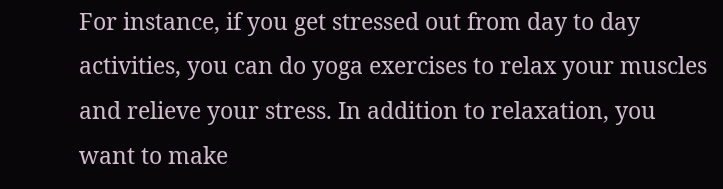For instance, if you get stressed out from day to day activities, you can do yoga exercises to relax your muscles and relieve your stress. In addition to relaxation, you want to make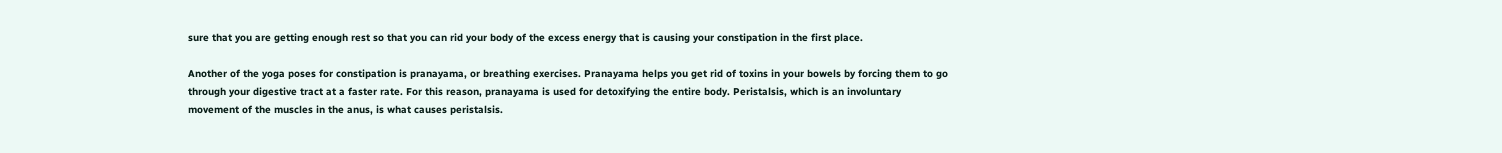sure that you are getting enough rest so that you can rid your body of the excess energy that is causing your constipation in the first place.

Another of the yoga poses for constipation is pranayama, or breathing exercises. Pranayama helps you get rid of toxins in your bowels by forcing them to go through your digestive tract at a faster rate. For this reason, pranayama is used for detoxifying the entire body. Peristalsis, which is an involuntary movement of the muscles in the anus, is what causes peristalsis.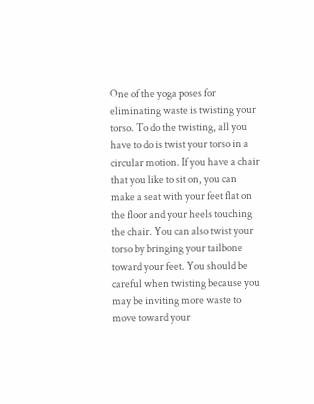One of the yoga poses for eliminating waste is twisting your torso. To do the twisting, all you have to do is twist your torso in a circular motion. If you have a chair that you like to sit on, you can make a seat with your feet flat on the floor and your heels touching the chair. You can also twist your torso by bringing your tailbone toward your feet. You should be careful when twisting because you may be inviting more waste to move toward your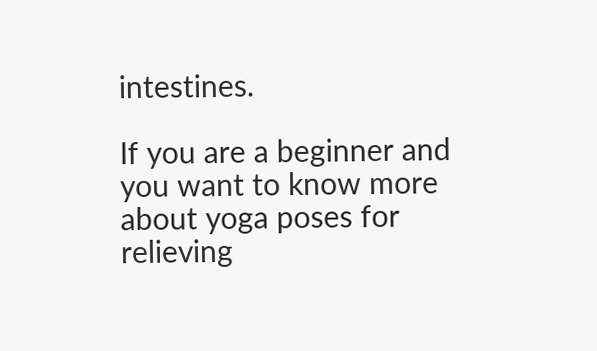intestines.

If you are a beginner and you want to know more about yoga poses for relieving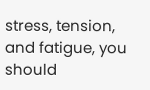stress, tension, and fatigue, you should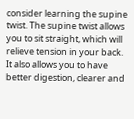consider learning the supine twist. The supine twist allows you to sit straight, which will relieve tension in your back. It also allows you to have better digestion, clearer and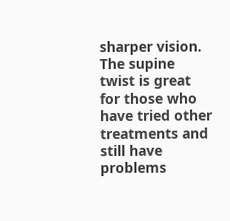sharper vision. The supine twist is great for those who have tried other treatments and still have problems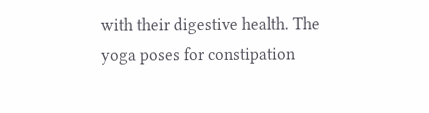with their digestive health. The yoga poses for constipation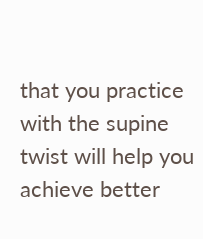that you practice with the supine twist will help you achieve better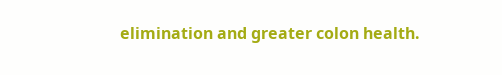elimination and greater colon health.